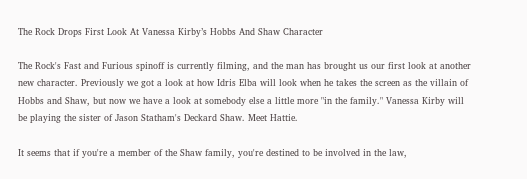The Rock Drops First Look At Vanessa Kirby’s Hobbs And Shaw Character

The Rock's Fast and Furious spinoff is currently filming, and the man has brought us our first look at another new character. Previously we got a look at how Idris Elba will look when he takes the screen as the villain of Hobbs and Shaw, but now we have a look at somebody else a little more "in the family." Vanessa Kirby will be playing the sister of Jason Statham's Deckard Shaw. Meet Hattie.

It seems that if you're a member of the Shaw family, you're destined to be involved in the law,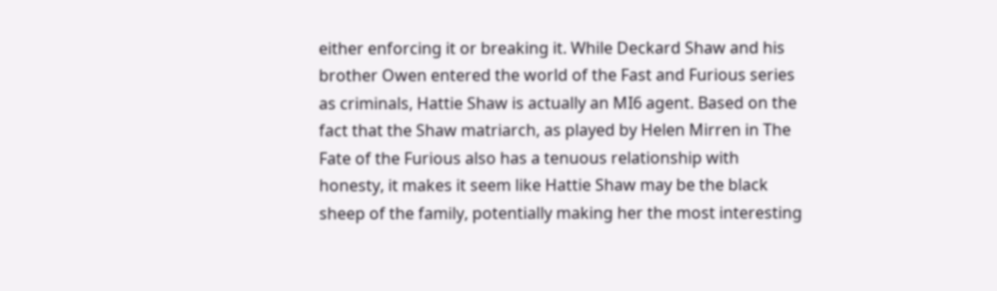either enforcing it or breaking it. While Deckard Shaw and his brother Owen entered the world of the Fast and Furious series as criminals, Hattie Shaw is actually an MI6 agent. Based on the fact that the Shaw matriarch, as played by Helen Mirren in The Fate of the Furious also has a tenuous relationship with honesty, it makes it seem like Hattie Shaw may be the black sheep of the family, potentially making her the most interesting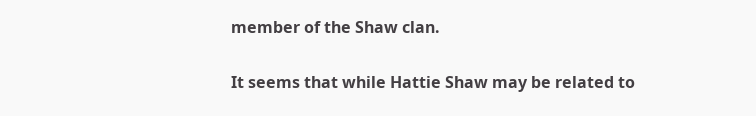member of the Shaw clan.

It seems that while Hattie Shaw may be related to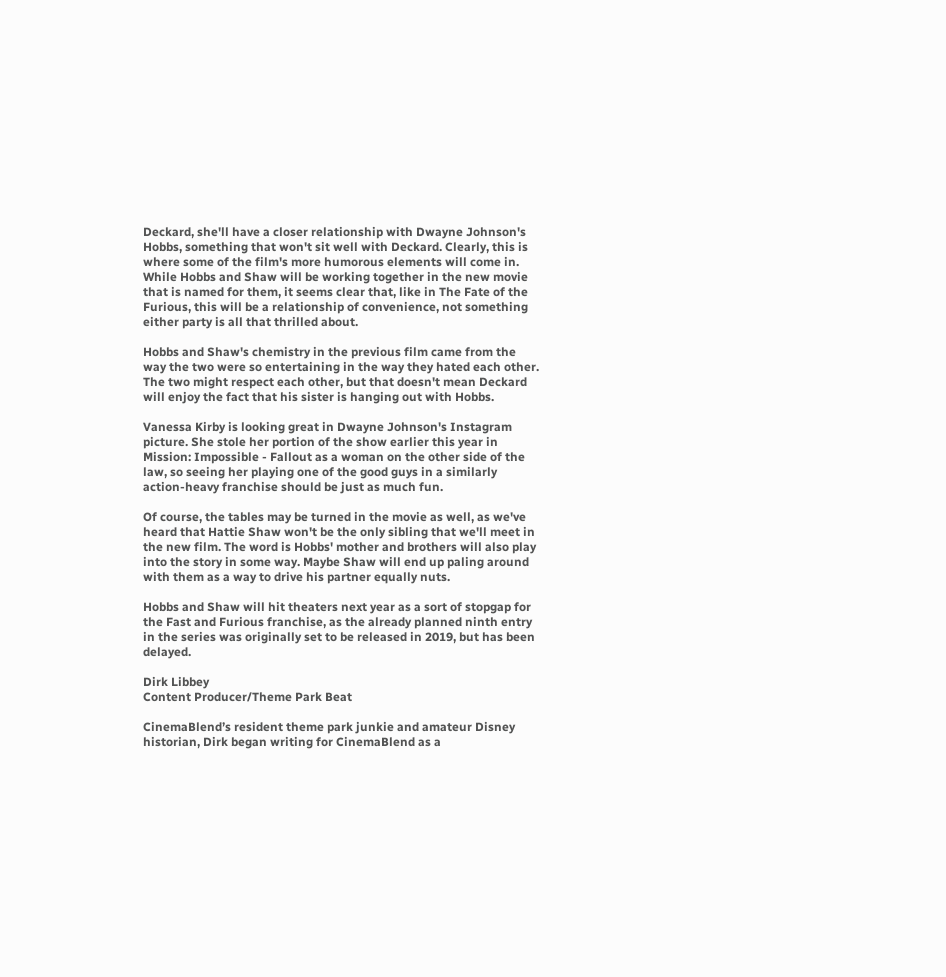Deckard, she'll have a closer relationship with Dwayne Johnson's Hobbs, something that won't sit well with Deckard. Clearly, this is where some of the film's more humorous elements will come in. While Hobbs and Shaw will be working together in the new movie that is named for them, it seems clear that, like in The Fate of the Furious, this will be a relationship of convenience, not something either party is all that thrilled about.

Hobbs and Shaw's chemistry in the previous film came from the way the two were so entertaining in the way they hated each other. The two might respect each other, but that doesn't mean Deckard will enjoy the fact that his sister is hanging out with Hobbs.

Vanessa Kirby is looking great in Dwayne Johnson's Instagram picture. She stole her portion of the show earlier this year in Mission: Impossible - Fallout as a woman on the other side of the law, so seeing her playing one of the good guys in a similarly action-heavy franchise should be just as much fun.

Of course, the tables may be turned in the movie as well, as we've heard that Hattie Shaw won't be the only sibling that we'll meet in the new film. The word is Hobbs' mother and brothers will also play into the story in some way. Maybe Shaw will end up paling around with them as a way to drive his partner equally nuts.

Hobbs and Shaw will hit theaters next year as a sort of stopgap for the Fast and Furious franchise, as the already planned ninth entry in the series was originally set to be released in 2019, but has been delayed.

Dirk Libbey
Content Producer/Theme Park Beat

CinemaBlend’s resident theme park junkie and amateur Disney historian, Dirk began writing for CinemaBlend as a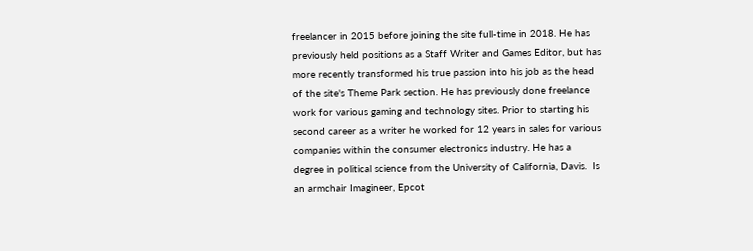freelancer in 2015 before joining the site full-time in 2018. He has previously held positions as a Staff Writer and Games Editor, but has more recently transformed his true passion into his job as the head of the site's Theme Park section. He has previously done freelance work for various gaming and technology sites. Prior to starting his second career as a writer he worked for 12 years in sales for various companies within the consumer electronics industry. He has a degree in political science from the University of California, Davis.  Is an armchair Imagineer, Epcot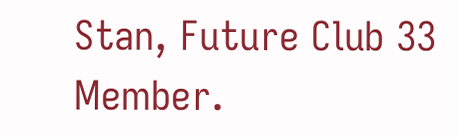Stan, Future Club 33 Member.